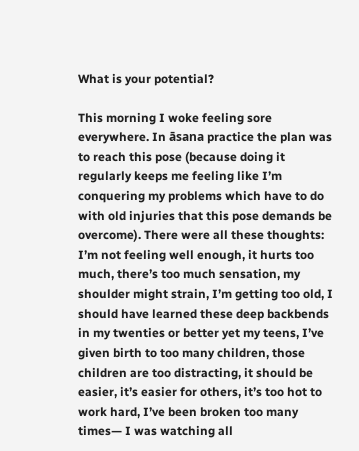What is your potential?

This morning I woke feeling sore everywhere. In āsana practice the plan was to reach this pose (because doing it regularly keeps me feeling like I’m conquering my problems which have to do with old injuries that this pose demands be overcome). There were all these thoughts:  I’m not feeling well enough, it hurts too much, there’s too much sensation, my shoulder might strain, I’m getting too old, I should have learned these deep backbends in my twenties or better yet my teens, I’ve given birth to too many children, those children are too distracting, it should be easier, it’s easier for others, it’s too hot to work hard, I’ve been broken too many times— I was watching all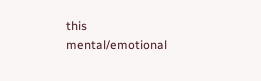this mental/emotional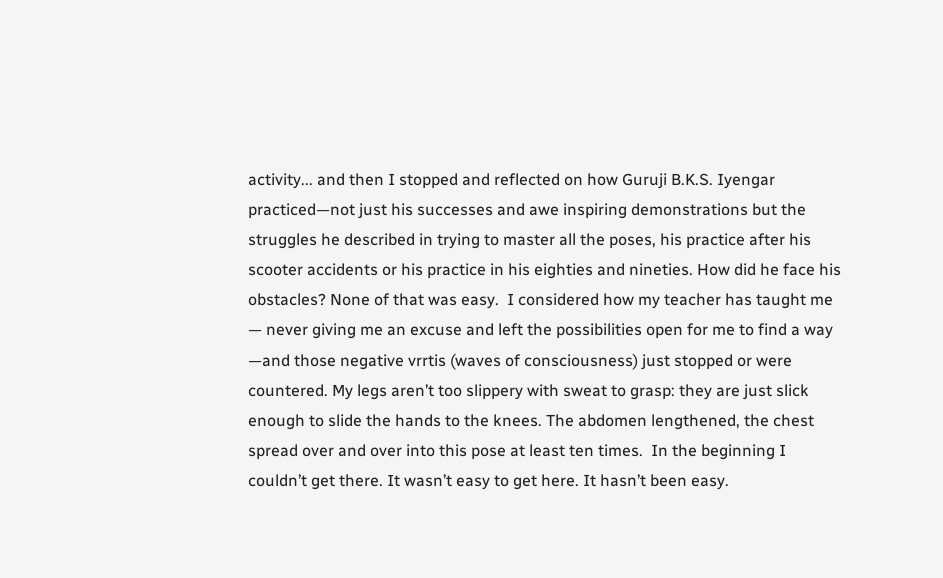activity... and then I stopped and reflected on how Guruji B.K.S. Iyengar practiced—not just his successes and awe inspiring demonstrations but the struggles he described in trying to master all the poses, his practice after his scooter accidents or his practice in his eighties and nineties. How did he face his obstacles? None of that was easy.  I considered how my teacher has taught me — never giving me an excuse and left the possibilities open for me to find a way —and those negative vrrtis (waves of consciousness) just stopped or were countered. My legs aren’t too slippery with sweat to grasp: they are just slick enough to slide the hands to the knees. The abdomen lengthened, the chest spread over and over into this pose at least ten times.  In the beginning I couldn’t get there. It wasn’t easy to get here. It hasn’t been easy.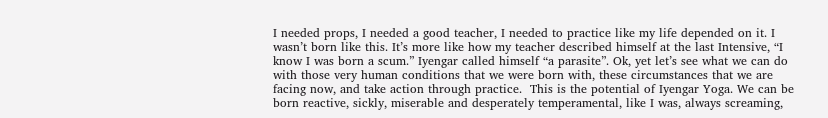I needed props, I needed a good teacher, I needed to practice like my life depended on it. I wasn’t born like this. It’s more like how my teacher described himself at the last Intensive, “I know I was born a scum.” Iyengar called himself “a parasite”. Ok, yet let’s see what we can do with those very human conditions that we were born with, these circumstances that we are facing now, and take action through practice.  This is the potential of Iyengar Yoga. We can be born reactive, sickly, miserable and desperately temperamental, like I was, always screaming,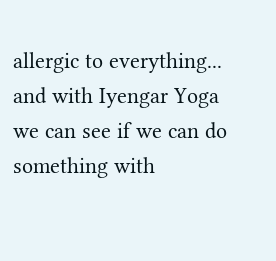allergic to everything... and with Iyengar Yoga we can see if we can do something with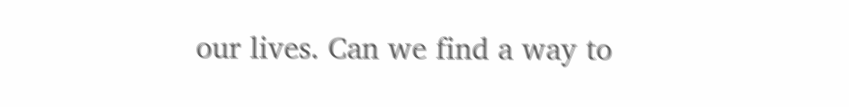our lives. Can we find a way to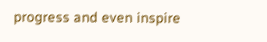progress and even inspire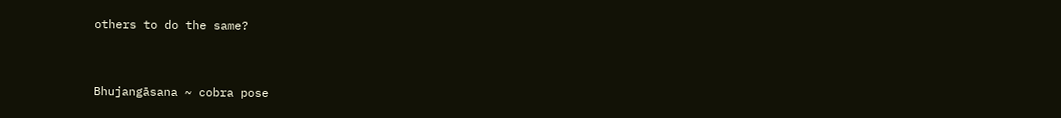others to do the same?



Bhujangāsana ~ cobra pose